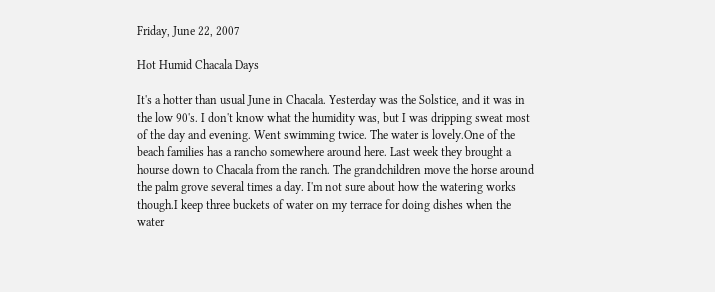Friday, June 22, 2007

Hot Humid Chacala Days

It's a hotter than usual June in Chacala. Yesterday was the Solstice, and it was in the low 90's. I don't know what the humidity was, but I was dripping sweat most of the day and evening. Went swimming twice. The water is lovely.One of the beach families has a rancho somewhere around here. Last week they brought a hourse down to Chacala from the ranch. The grandchildren move the horse around the palm grove several times a day. I'm not sure about how the watering works though.I keep three buckets of water on my terrace for doing dishes when the water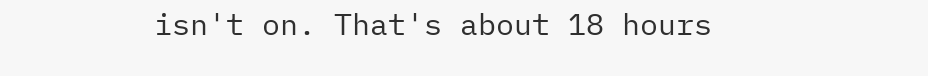isn't on. That's about 18 hours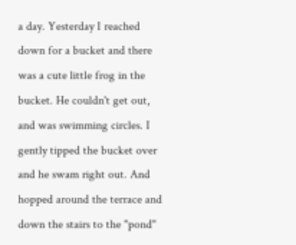a day. Yesterday I reached down for a bucket and there was a cute little frog in the bucket. He couldn't get out, and was swimming circles. I gently tipped the bucket over and he swam right out. And hopped around the terrace and down the stairs to the "pond"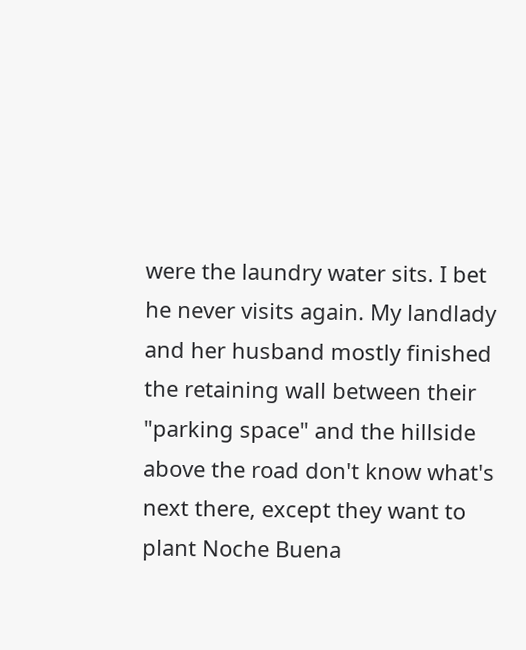were the laundry water sits. I bet he never visits again. My landlady and her husband mostly finished the retaining wall between their "parking space" and the hillside above the road don't know what's next there, except they want to plant Noche Buena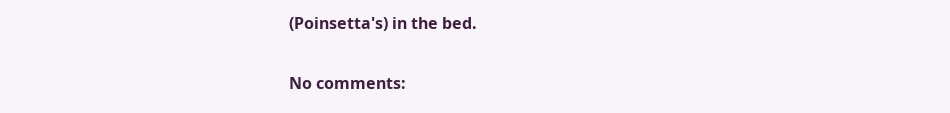(Poinsetta's) in the bed.

No comments: